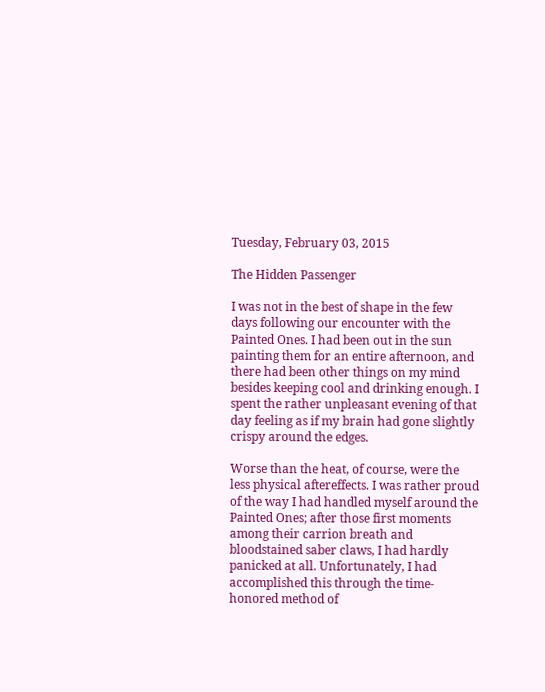Tuesday, February 03, 2015

The Hidden Passenger

I was not in the best of shape in the few days following our encounter with the Painted Ones. I had been out in the sun painting them for an entire afternoon, and there had been other things on my mind besides keeping cool and drinking enough. I spent the rather unpleasant evening of that day feeling as if my brain had gone slightly crispy around the edges.

Worse than the heat, of course, were the less physical aftereffects. I was rather proud of the way I had handled myself around the Painted Ones; after those first moments among their carrion breath and bloodstained saber claws, I had hardly panicked at all. Unfortunately, I had accomplished this through the time-honored method of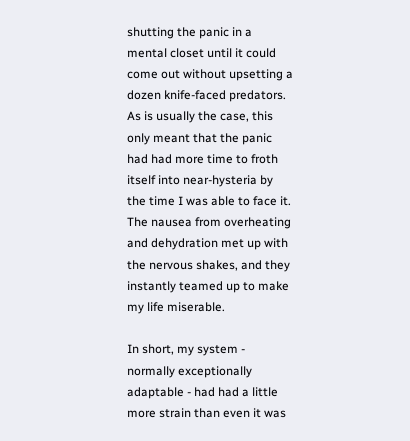shutting the panic in a mental closet until it could come out without upsetting a dozen knife-faced predators. As is usually the case, this only meant that the panic had had more time to froth itself into near-hysteria by the time I was able to face it. The nausea from overheating and dehydration met up with the nervous shakes, and they instantly teamed up to make my life miserable.

In short, my system - normally exceptionally adaptable - had had a little more strain than even it was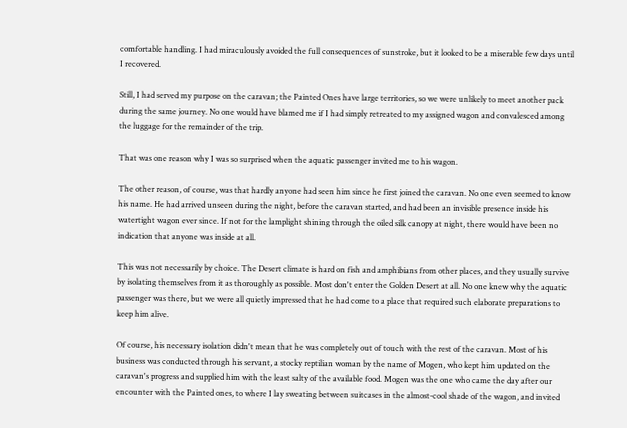comfortable handling. I had miraculously avoided the full consequences of sunstroke, but it looked to be a miserable few days until I recovered.

Still, I had served my purpose on the caravan; the Painted Ones have large territories, so we were unlikely to meet another pack during the same journey. No one would have blamed me if I had simply retreated to my assigned wagon and convalesced among the luggage for the remainder of the trip.

That was one reason why I was so surprised when the aquatic passenger invited me to his wagon.

The other reason, of course, was that hardly anyone had seen him since he first joined the caravan. No one even seemed to know his name. He had arrived unseen during the night, before the caravan started, and had been an invisible presence inside his watertight wagon ever since. If not for the lamplight shining through the oiled silk canopy at night, there would have been no indication that anyone was inside at all.

This was not necessarily by choice. The Desert climate is hard on fish and amphibians from other places, and they usually survive by isolating themselves from it as thoroughly as possible. Most don't enter the Golden Desert at all. No one knew why the aquatic passenger was there, but we were all quietly impressed that he had come to a place that required such elaborate preparations to keep him alive.

Of course, his necessary isolation didn't mean that he was completely out of touch with the rest of the caravan. Most of his business was conducted through his servant, a stocky reptilian woman by the name of Mogen, who kept him updated on the caravan's progress and supplied him with the least salty of the available food. Mogen was the one who came the day after our encounter with the Painted ones, to where I lay sweating between suitcases in the almost-cool shade of the wagon, and invited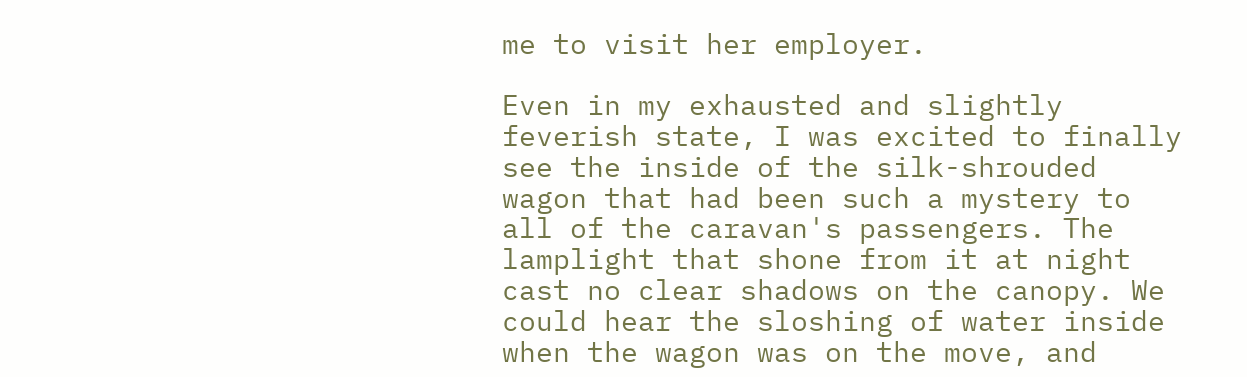me to visit her employer.

Even in my exhausted and slightly feverish state, I was excited to finally see the inside of the silk-shrouded wagon that had been such a mystery to all of the caravan's passengers. The lamplight that shone from it at night cast no clear shadows on the canopy. We could hear the sloshing of water inside when the wagon was on the move, and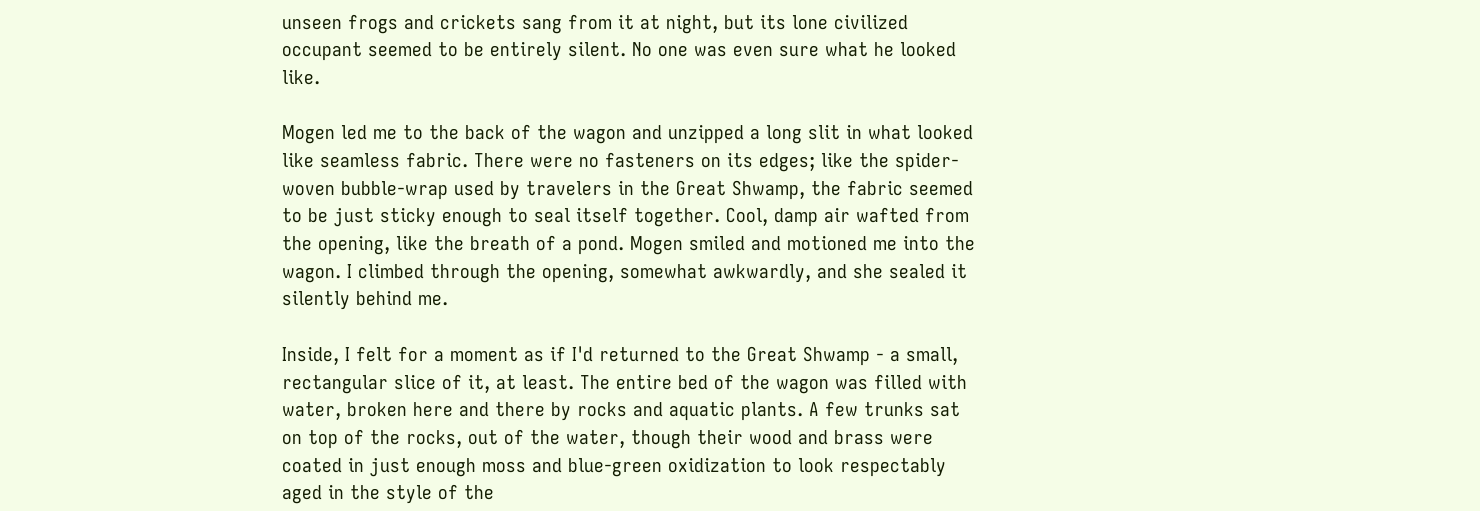unseen frogs and crickets sang from it at night, but its lone civilized occupant seemed to be entirely silent. No one was even sure what he looked like.

Mogen led me to the back of the wagon and unzipped a long slit in what looked like seamless fabric. There were no fasteners on its edges; like the spider-woven bubble-wrap used by travelers in the Great Shwamp, the fabric seemed to be just sticky enough to seal itself together. Cool, damp air wafted from the opening, like the breath of a pond. Mogen smiled and motioned me into the wagon. I climbed through the opening, somewhat awkwardly, and she sealed it silently behind me.

Inside, I felt for a moment as if I'd returned to the Great Shwamp - a small, rectangular slice of it, at least. The entire bed of the wagon was filled with water, broken here and there by rocks and aquatic plants. A few trunks sat on top of the rocks, out of the water, though their wood and brass were coated in just enough moss and blue-green oxidization to look respectably aged in the style of the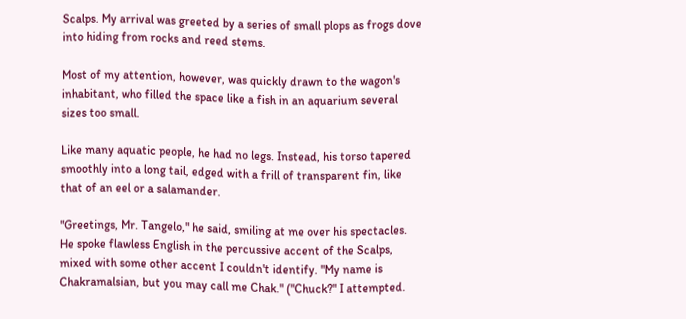Scalps. My arrival was greeted by a series of small plops as frogs dove into hiding from rocks and reed stems.

Most of my attention, however, was quickly drawn to the wagon's inhabitant, who filled the space like a fish in an aquarium several sizes too small.

Like many aquatic people, he had no legs. Instead, his torso tapered smoothly into a long tail, edged with a frill of transparent fin, like that of an eel or a salamander.

"Greetings, Mr. Tangelo," he said, smiling at me over his spectacles. He spoke flawless English in the percussive accent of the Scalps, mixed with some other accent I couldn't identify. "My name is Chakramalsian, but you may call me Chak." ("Chuck?" I attempted.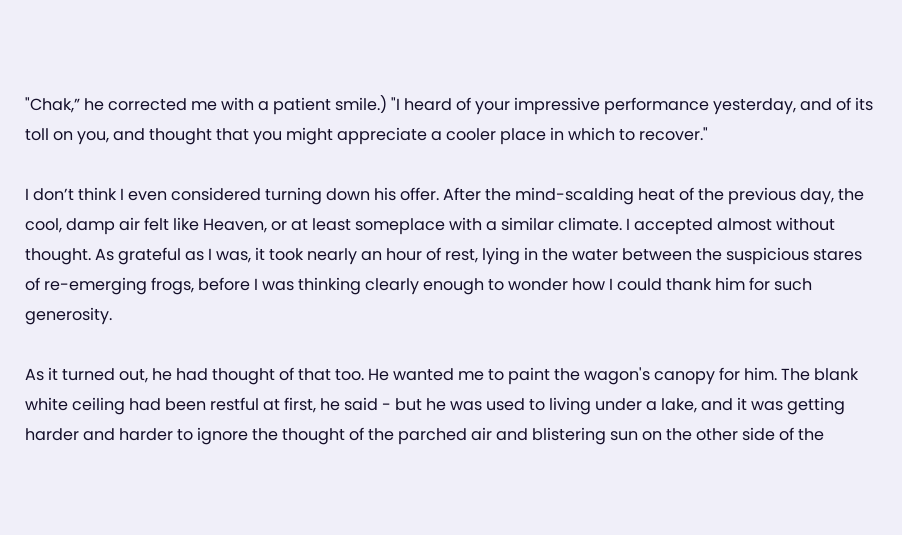"Chak,” he corrected me with a patient smile.) "I heard of your impressive performance yesterday, and of its toll on you, and thought that you might appreciate a cooler place in which to recover."

I don’t think I even considered turning down his offer. After the mind-scalding heat of the previous day, the cool, damp air felt like Heaven, or at least someplace with a similar climate. I accepted almost without thought. As grateful as I was, it took nearly an hour of rest, lying in the water between the suspicious stares of re-emerging frogs, before I was thinking clearly enough to wonder how I could thank him for such generosity.

As it turned out, he had thought of that too. He wanted me to paint the wagon's canopy for him. The blank white ceiling had been restful at first, he said - but he was used to living under a lake, and it was getting harder and harder to ignore the thought of the parched air and blistering sun on the other side of the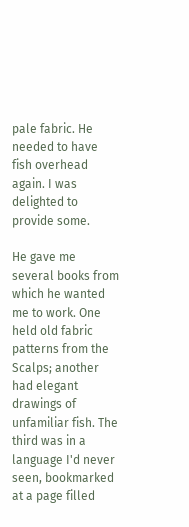pale fabric. He needed to have fish overhead again. I was delighted to provide some.

He gave me several books from which he wanted me to work. One held old fabric patterns from the Scalps; another had elegant drawings of unfamiliar fish. The third was in a language I'd never seen, bookmarked at a page filled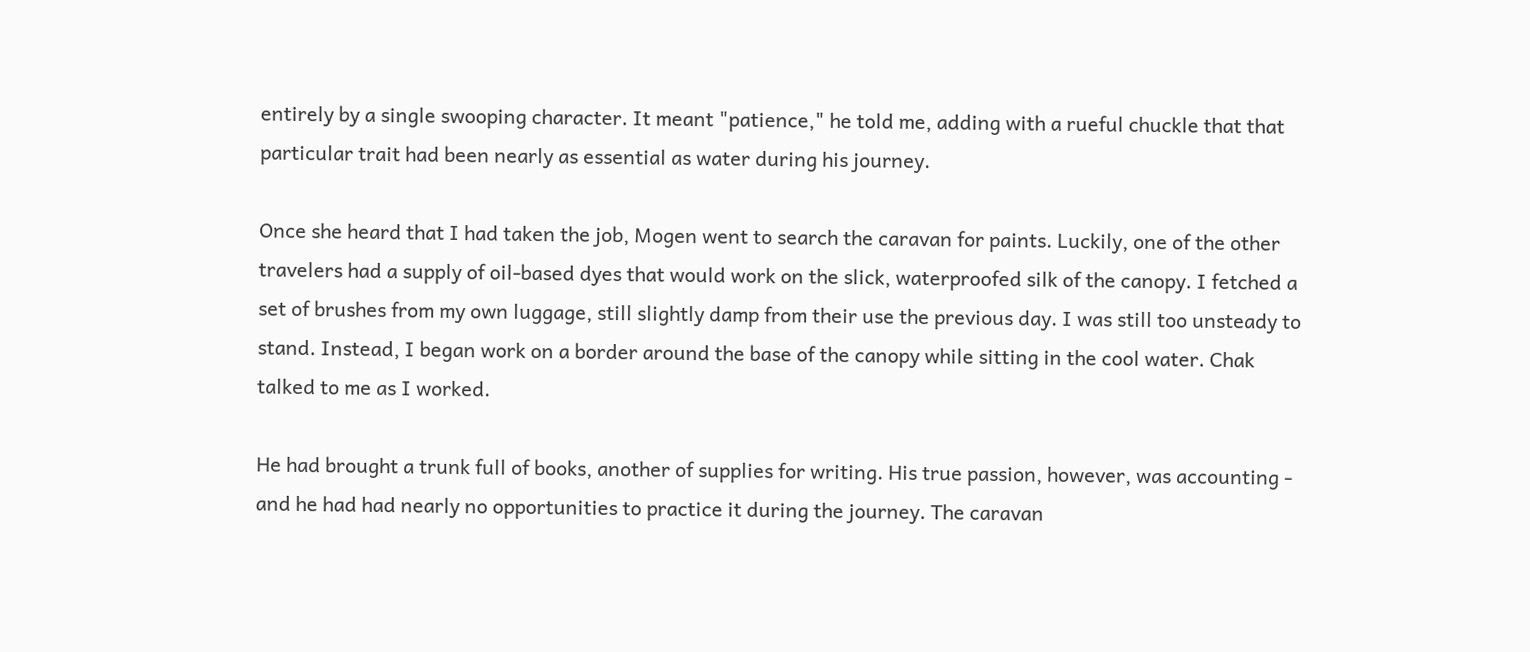entirely by a single swooping character. It meant "patience," he told me, adding with a rueful chuckle that that particular trait had been nearly as essential as water during his journey.

Once she heard that I had taken the job, Mogen went to search the caravan for paints. Luckily, one of the other travelers had a supply of oil-based dyes that would work on the slick, waterproofed silk of the canopy. I fetched a set of brushes from my own luggage, still slightly damp from their use the previous day. I was still too unsteady to stand. Instead, I began work on a border around the base of the canopy while sitting in the cool water. Chak talked to me as I worked.

He had brought a trunk full of books, another of supplies for writing. His true passion, however, was accounting - and he had had nearly no opportunities to practice it during the journey. The caravan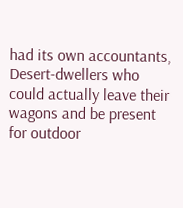had its own accountants, Desert-dwellers who could actually leave their wagons and be present for outdoor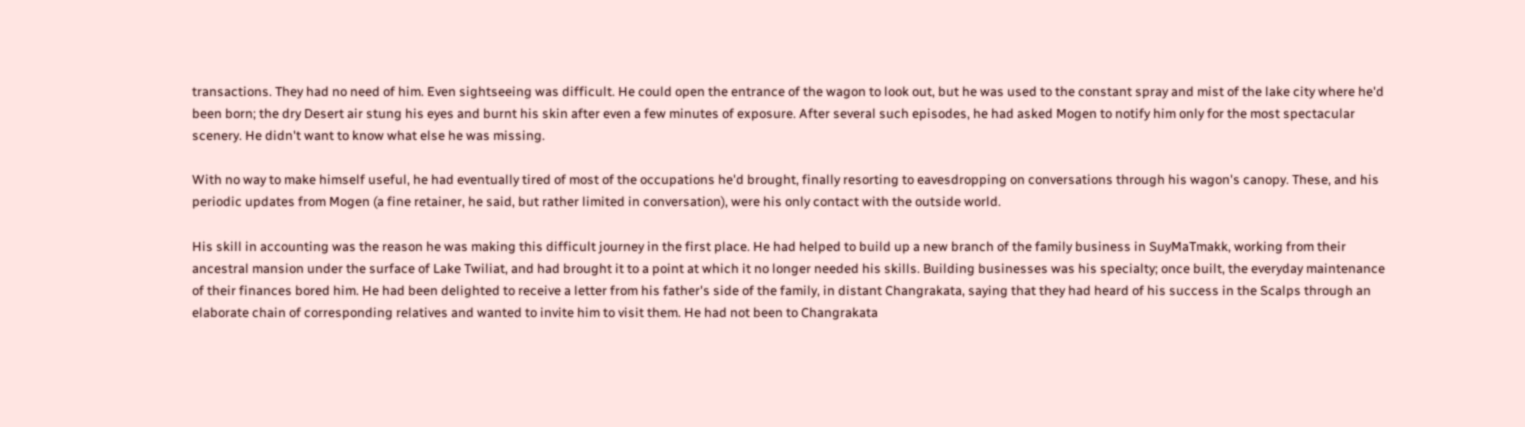transactions. They had no need of him. Even sightseeing was difficult. He could open the entrance of the wagon to look out, but he was used to the constant spray and mist of the lake city where he'd been born; the dry Desert air stung his eyes and burnt his skin after even a few minutes of exposure. After several such episodes, he had asked Mogen to notify him only for the most spectacular scenery. He didn't want to know what else he was missing.

With no way to make himself useful, he had eventually tired of most of the occupations he'd brought, finally resorting to eavesdropping on conversations through his wagon's canopy. These, and his periodic updates from Mogen (a fine retainer, he said, but rather limited in conversation), were his only contact with the outside world.

His skill in accounting was the reason he was making this difficult journey in the first place. He had helped to build up a new branch of the family business in SuyMaTmakk, working from their ancestral mansion under the surface of Lake Twiliat, and had brought it to a point at which it no longer needed his skills. Building businesses was his specialty; once built, the everyday maintenance of their finances bored him. He had been delighted to receive a letter from his father's side of the family, in distant Changrakata, saying that they had heard of his success in the Scalps through an elaborate chain of corresponding relatives and wanted to invite him to visit them. He had not been to Changrakata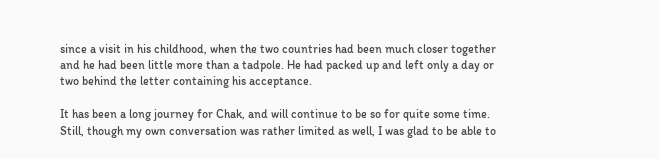since a visit in his childhood, when the two countries had been much closer together and he had been little more than a tadpole. He had packed up and left only a day or two behind the letter containing his acceptance.

It has been a long journey for Chak, and will continue to be so for quite some time. Still, though my own conversation was rather limited as well, I was glad to be able to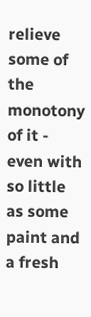relieve some of the monotony of it - even with so little as some paint and a fresh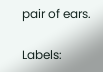pair of ears.

Labels: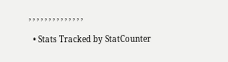, , , , , , , , , , , , , ,

  • Stats Tracked by StatCounter